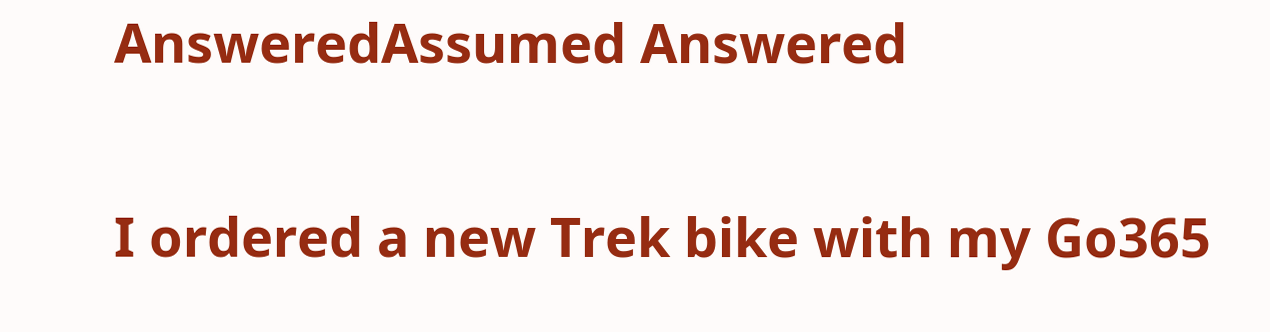AnsweredAssumed Answered

I ordered a new Trek bike with my Go365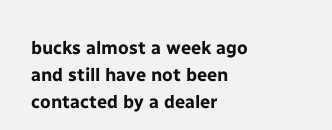bucks almost a week ago and still have not been contacted by a dealer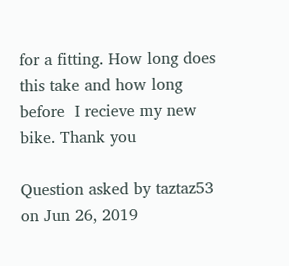for a fitting. How long does this take and how long before  I recieve my new bike. Thank you

Question asked by taztaz53 on Jun 26, 2019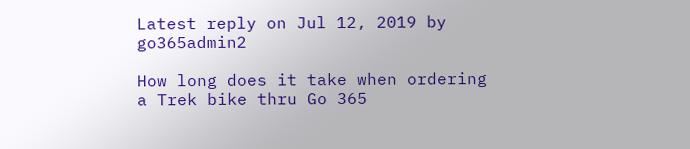Latest reply on Jul 12, 2019 by go365admin2

How long does it take when ordering a Trek bike thru Go 365